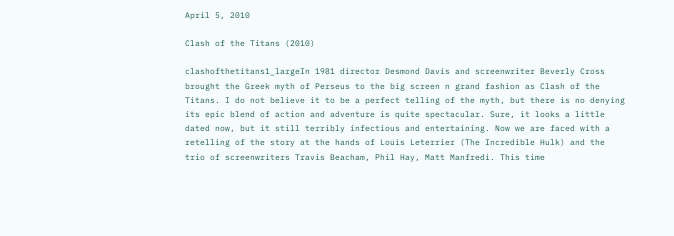April 5, 2010

Clash of the Titans (2010)

clashofthetitans1_largeIn 1981 director Desmond Davis and screenwriter Beverly Cross brought the Greek myth of Perseus to the big screen n grand fashion as Clash of the Titans. I do not believe it to be a perfect telling of the myth, but there is no denying its epic blend of action and adventure is quite spectacular. Sure, it looks a little dated now, but it still terribly infectious and entertaining. Now we are faced with a retelling of the story at the hands of Louis Leterrier (The Incredible Hulk) and the trio of screenwriters Travis Beacham, Phil Hay, Matt Manfredi. This time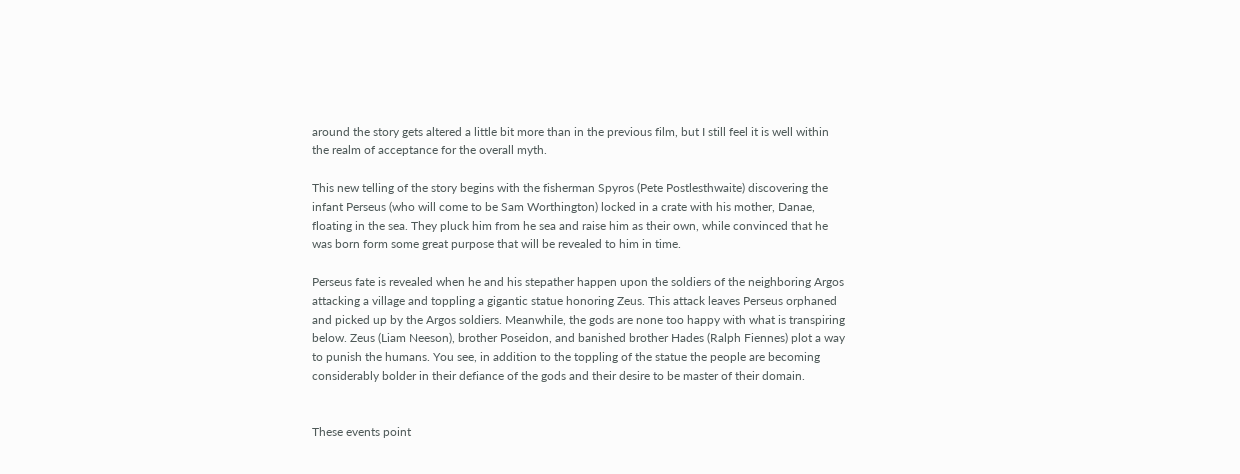around the story gets altered a little bit more than in the previous film, but I still feel it is well within the realm of acceptance for the overall myth.

This new telling of the story begins with the fisherman Spyros (Pete Postlesthwaite) discovering the infant Perseus (who will come to be Sam Worthington) locked in a crate with his mother, Danae, floating in the sea. They pluck him from he sea and raise him as their own, while convinced that he was born form some great purpose that will be revealed to him in time.

Perseus fate is revealed when he and his stepather happen upon the soldiers of the neighboring Argos attacking a village and toppling a gigantic statue honoring Zeus. This attack leaves Perseus orphaned and picked up by the Argos soldiers. Meanwhile, the gods are none too happy with what is transpiring below. Zeus (Liam Neeson), brother Poseidon, and banished brother Hades (Ralph Fiennes) plot a way to punish the humans. You see, in addition to the toppling of the statue the people are becoming considerably bolder in their defiance of the gods and their desire to be master of their domain.


These events point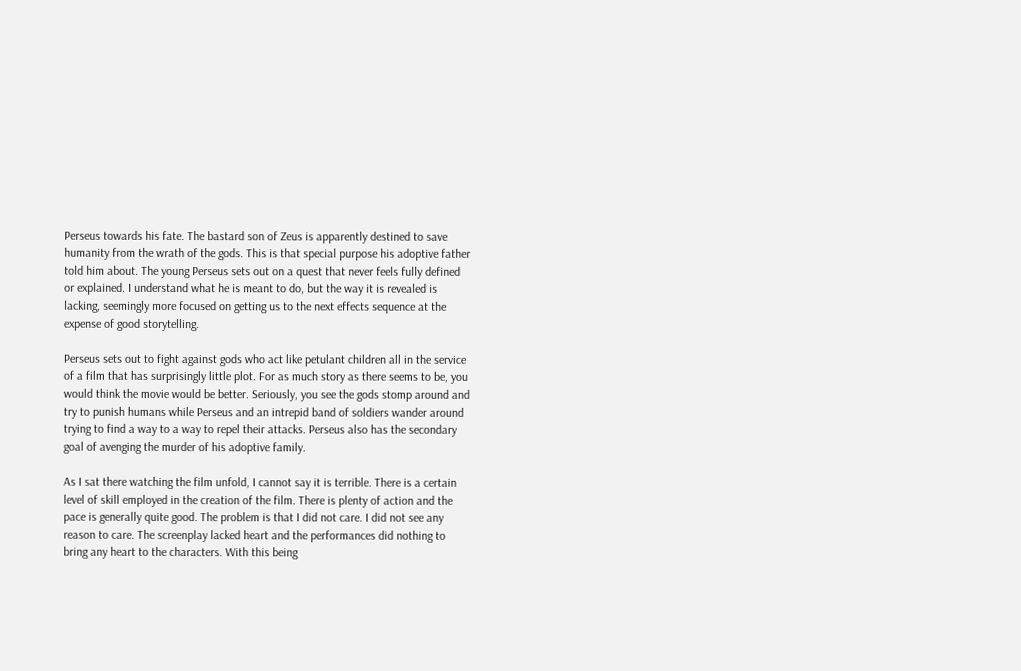Perseus towards his fate. The bastard son of Zeus is apparently destined to save humanity from the wrath of the gods. This is that special purpose his adoptive father told him about. The young Perseus sets out on a quest that never feels fully defined or explained. I understand what he is meant to do, but the way it is revealed is lacking, seemingly more focused on getting us to the next effects sequence at the expense of good storytelling.

Perseus sets out to fight against gods who act like petulant children all in the service of a film that has surprisingly little plot. For as much story as there seems to be, you would think the movie would be better. Seriously, you see the gods stomp around and try to punish humans while Perseus and an intrepid band of soldiers wander around trying to find a way to a way to repel their attacks. Perseus also has the secondary goal of avenging the murder of his adoptive family.

As I sat there watching the film unfold, I cannot say it is terrible. There is a certain level of skill employed in the creation of the film. There is plenty of action and the pace is generally quite good. The problem is that I did not care. I did not see any reason to care. The screenplay lacked heart and the performances did nothing to bring any heart to the characters. With this being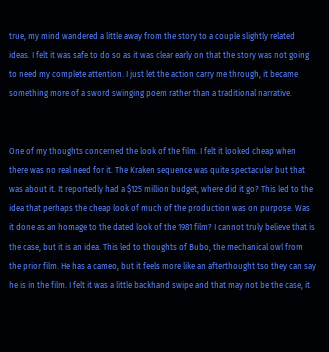true, my mind wandered a little away from the story to a couple slightly related ideas. I felt it was safe to do so as it was clear early on that the story was not going to need my complete attention. I just let the action carry me through, it became something more of a sword swinging poem rather than a traditional narrative.


One of my thoughts concerned the look of the film. I felt it looked cheap when there was no real need for it. The Kraken sequence was quite spectacular but that was about it. It reportedly had a $125 million budget, where did it go? This led to the idea that perhaps the cheap look of much of the production was on purpose. Was it done as an homage to the dated look of the 1981 film? I cannot truly believe that is the case, but it is an idea. This led to thoughts of Bubo, the mechanical owl from the prior film. He has a cameo, but it feels more like an afterthought tso they can say he is in the film. I felt it was a little backhand swipe and that may not be the case, it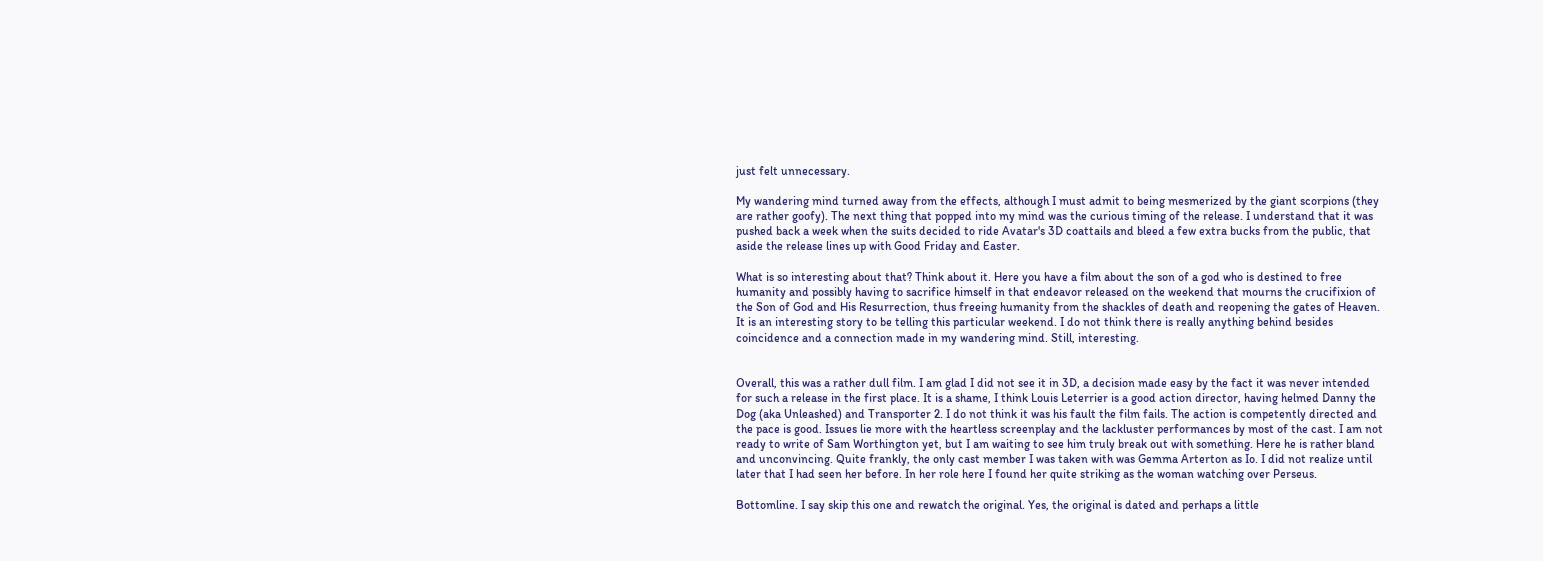just felt unnecessary.

My wandering mind turned away from the effects, although I must admit to being mesmerized by the giant scorpions (they are rather goofy). The next thing that popped into my mind was the curious timing of the release. I understand that it was pushed back a week when the suits decided to ride Avatar's 3D coattails and bleed a few extra bucks from the public, that aside the release lines up with Good Friday and Easter.

What is so interesting about that? Think about it. Here you have a film about the son of a god who is destined to free humanity and possibly having to sacrifice himself in that endeavor released on the weekend that mourns the crucifixion of the Son of God and His Resurrection, thus freeing humanity from the shackles of death and reopening the gates of Heaven. It is an interesting story to be telling this particular weekend. I do not think there is really anything behind besides coincidence and a connection made in my wandering mind. Still, interesting.


Overall, this was a rather dull film. I am glad I did not see it in 3D, a decision made easy by the fact it was never intended for such a release in the first place. It is a shame, I think Louis Leterrier is a good action director, having helmed Danny the Dog (aka Unleashed) and Transporter 2. I do not think it was his fault the film fails. The action is competently directed and the pace is good. Issues lie more with the heartless screenplay and the lackluster performances by most of the cast. I am not ready to write of Sam Worthington yet, but I am waiting to see him truly break out with something. Here he is rather bland and unconvincing. Quite frankly, the only cast member I was taken with was Gemma Arterton as Io. I did not realize until later that I had seen her before. In her role here I found her quite striking as the woman watching over Perseus.

Bottomline. I say skip this one and rewatch the original. Yes, the original is dated and perhaps a little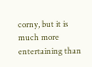corny, but it is much more entertaining than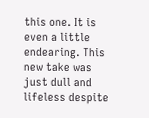this one. It is even a little endearing. This new take was just dull and lifeless despite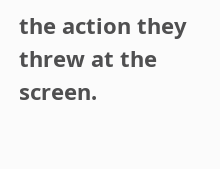the action they threw at the screen.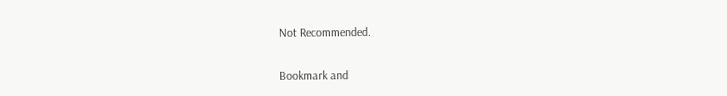Not Recommended.

Bookmark and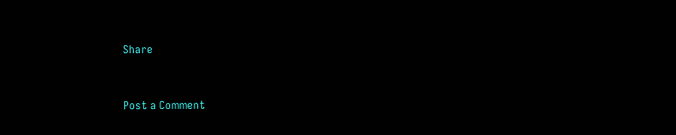Share


Post a Comment